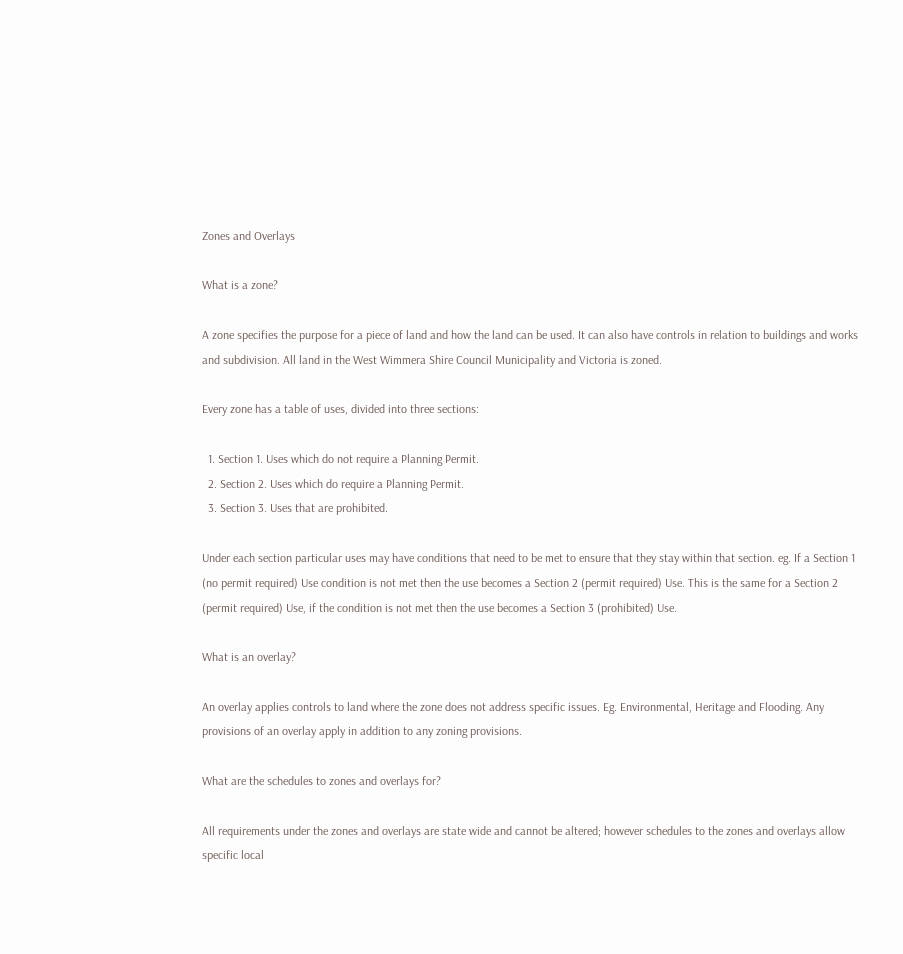Zones and Overlays

What is a zone?

A zone specifies the purpose for a piece of land and how the land can be used. It can also have controls in relation to buildings and works and subdivision. All land in the West Wimmera Shire Council Municipality and Victoria is zoned.

Every zone has a table of uses, divided into three sections:

  1. Section 1. Uses which do not require a Planning Permit.
  2. Section 2. Uses which do require a Planning Permit.
  3. Section 3. Uses that are prohibited.

Under each section particular uses may have conditions that need to be met to ensure that they stay within that section. eg. If a Section 1 (no permit required) Use condition is not met then the use becomes a Section 2 (permit required) Use. This is the same for a Section 2 (permit required) Use, if the condition is not met then the use becomes a Section 3 (prohibited) Use.

What is an overlay?

An overlay applies controls to land where the zone does not address specific issues. Eg. Environmental, Heritage and Flooding. Any provisions of an overlay apply in addition to any zoning provisions.

What are the schedules to zones and overlays for?

All requirements under the zones and overlays are state wide and cannot be altered; however schedules to the zones and overlays allow specific local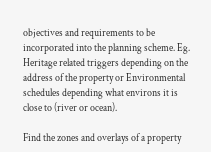objectives and requirements to be incorporated into the planning scheme. Eg. Heritage related triggers depending on the address of the property or Environmental schedules depending what environs it is close to (river or ocean).

Find the zones and overlays of a property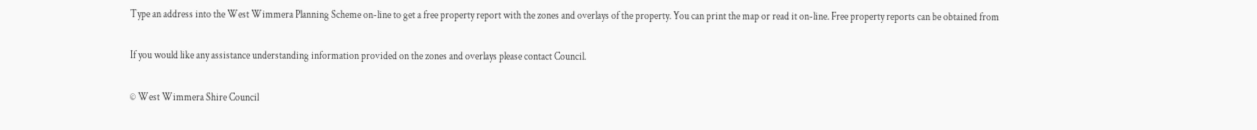Type an address into the West Wimmera Planning Scheme on-line to get a free property report with the zones and overlays of the property. You can print the map or read it on-line. Free property reports can be obtained from

If you would like any assistance understanding information provided on the zones and overlays please contact Council.

© West Wimmera Shire Council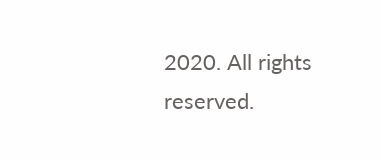2020. All rights reserved.